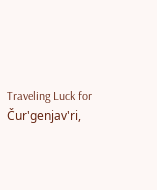Traveling Luck for Čur'genjav'ri,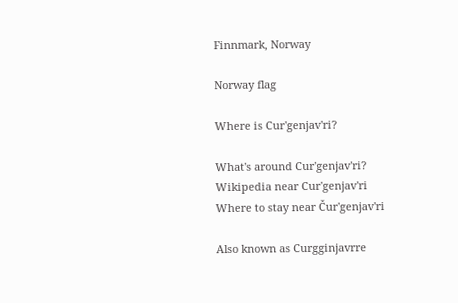Finnmark, Norway

Norway flag

Where is Cur'genjav'ri?

What's around Cur'genjav'ri?
Wikipedia near Cur'genjav'ri
Where to stay near Čur'genjav'ri

Also known as Curgginjavrre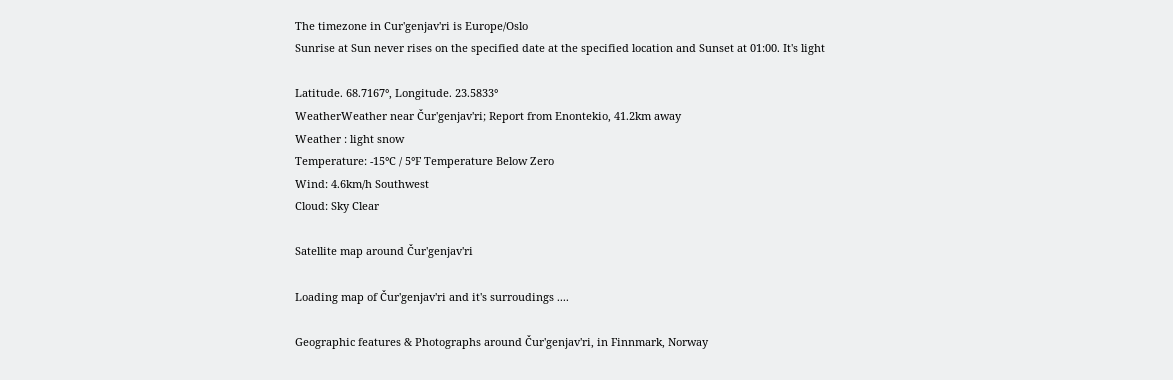The timezone in Cur'genjav'ri is Europe/Oslo
Sunrise at Sun never rises on the specified date at the specified location and Sunset at 01:00. It's light

Latitude. 68.7167°, Longitude. 23.5833°
WeatherWeather near Čur'genjav'ri; Report from Enontekio, 41.2km away
Weather : light snow
Temperature: -15°C / 5°F Temperature Below Zero
Wind: 4.6km/h Southwest
Cloud: Sky Clear

Satellite map around Čur'genjav'ri

Loading map of Čur'genjav'ri and it's surroudings ....

Geographic features & Photographs around Čur'genjav'ri, in Finnmark, Norway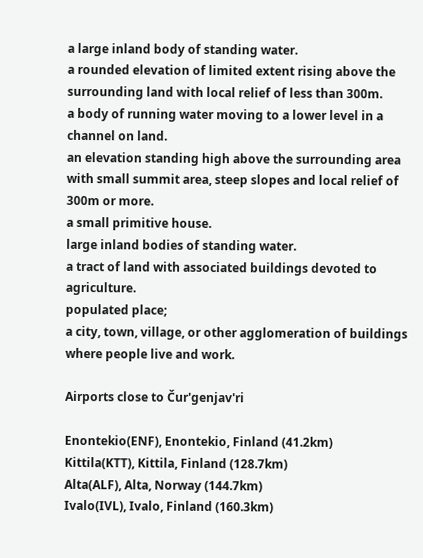a large inland body of standing water.
a rounded elevation of limited extent rising above the surrounding land with local relief of less than 300m.
a body of running water moving to a lower level in a channel on land.
an elevation standing high above the surrounding area with small summit area, steep slopes and local relief of 300m or more.
a small primitive house.
large inland bodies of standing water.
a tract of land with associated buildings devoted to agriculture.
populated place;
a city, town, village, or other agglomeration of buildings where people live and work.

Airports close to Čur'genjav'ri

Enontekio(ENF), Enontekio, Finland (41.2km)
Kittila(KTT), Kittila, Finland (128.7km)
Alta(ALF), Alta, Norway (144.7km)
Ivalo(IVL), Ivalo, Finland (160.3km)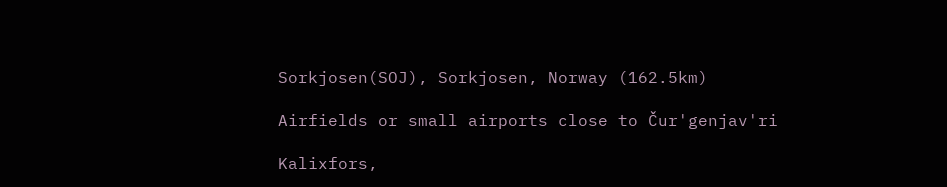Sorkjosen(SOJ), Sorkjosen, Norway (162.5km)

Airfields or small airports close to Čur'genjav'ri

Kalixfors,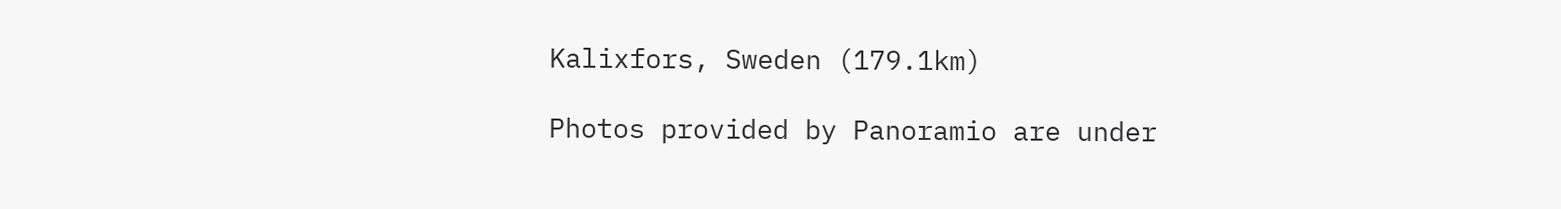Kalixfors, Sweden (179.1km)

Photos provided by Panoramio are under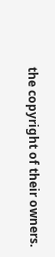the copyright of their owners.